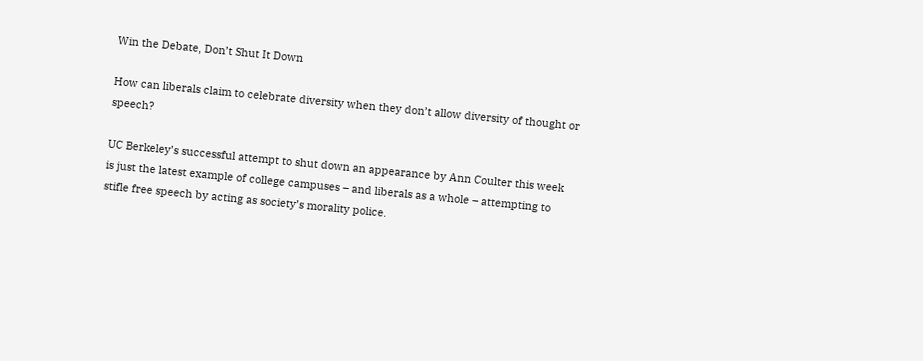Win the Debate, Don’t Shut It Down

How can liberals claim to celebrate diversity when they don’t allow diversity of thought or speech?

UC Berkeley’s successful attempt to shut down an appearance by Ann Coulter this week is just the latest example of college campuses – and liberals as a whole – attempting to stifle free speech by acting as society’s morality police.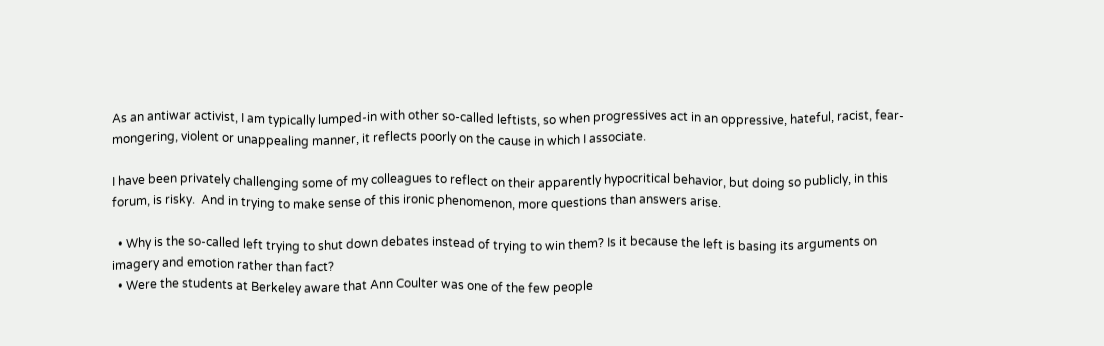As an antiwar activist, I am typically lumped-in with other so-called leftists, so when progressives act in an oppressive, hateful, racist, fear-mongering, violent or unappealing manner, it reflects poorly on the cause in which I associate.

I have been privately challenging some of my colleagues to reflect on their apparently hypocritical behavior, but doing so publicly, in this forum, is risky.  And in trying to make sense of this ironic phenomenon, more questions than answers arise.

  • Why is the so-called left trying to shut down debates instead of trying to win them? Is it because the left is basing its arguments on imagery and emotion rather than fact?
  • Were the students at Berkeley aware that Ann Coulter was one of the few people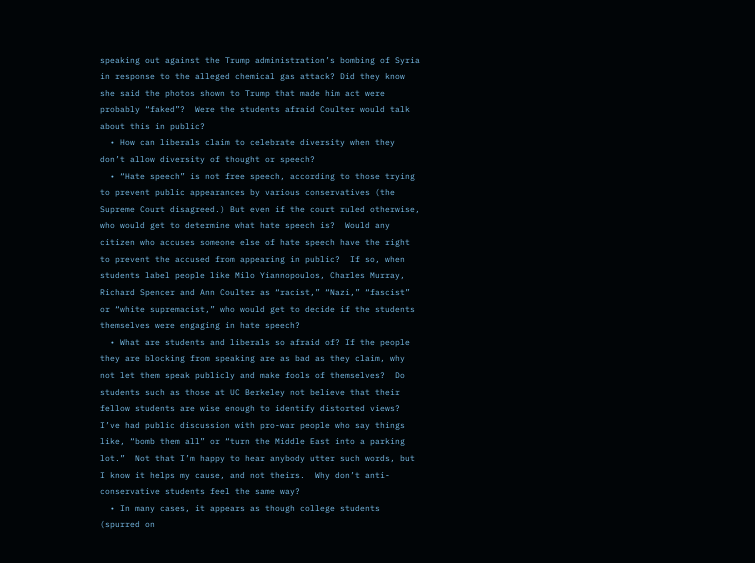speaking out against the Trump administration’s bombing of Syria in response to the alleged chemical gas attack? Did they know she said the photos shown to Trump that made him act were probably “faked”?  Were the students afraid Coulter would talk about this in public?
  • How can liberals claim to celebrate diversity when they don’t allow diversity of thought or speech?
  • “Hate speech” is not free speech, according to those trying to prevent public appearances by various conservatives (the Supreme Court disagreed.) But even if the court ruled otherwise, who would get to determine what hate speech is?  Would any citizen who accuses someone else of hate speech have the right to prevent the accused from appearing in public?  If so, when students label people like Milo Yiannopoulos, Charles Murray, Richard Spencer and Ann Coulter as “racist,” “Nazi,” “fascist” or “white supremacist,” who would get to decide if the students themselves were engaging in hate speech?
  • What are students and liberals so afraid of? If the people they are blocking from speaking are as bad as they claim, why not let them speak publicly and make fools of themselves?  Do students such as those at UC Berkeley not believe that their fellow students are wise enough to identify distorted views?  I’ve had public discussion with pro-war people who say things like, “bomb them all” or “turn the Middle East into a parking lot.”  Not that I’m happy to hear anybody utter such words, but I know it helps my cause, and not theirs.  Why don’t anti-conservative students feel the same way?
  • In many cases, it appears as though college students (spurred on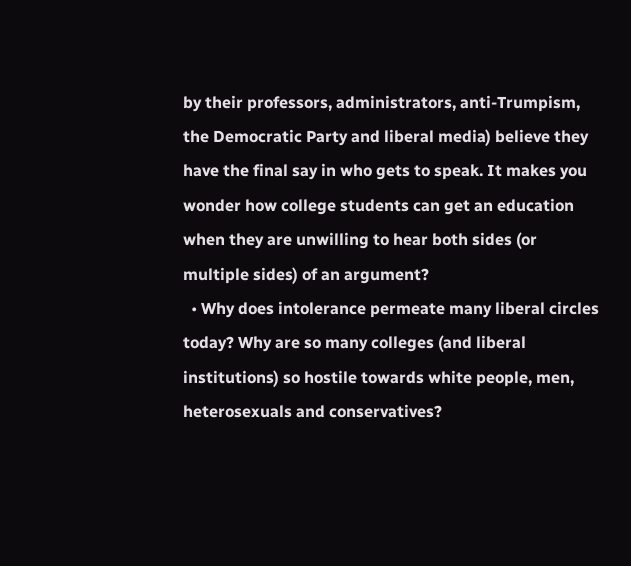by their professors, administrators, anti-Trumpism, the Democratic Party and liberal media) believe they have the final say in who gets to speak. It makes you wonder how college students can get an education when they are unwilling to hear both sides (or multiple sides) of an argument?
  • Why does intolerance permeate many liberal circles today? Why are so many colleges (and liberal institutions) so hostile towards white people, men, heterosexuals and conservatives?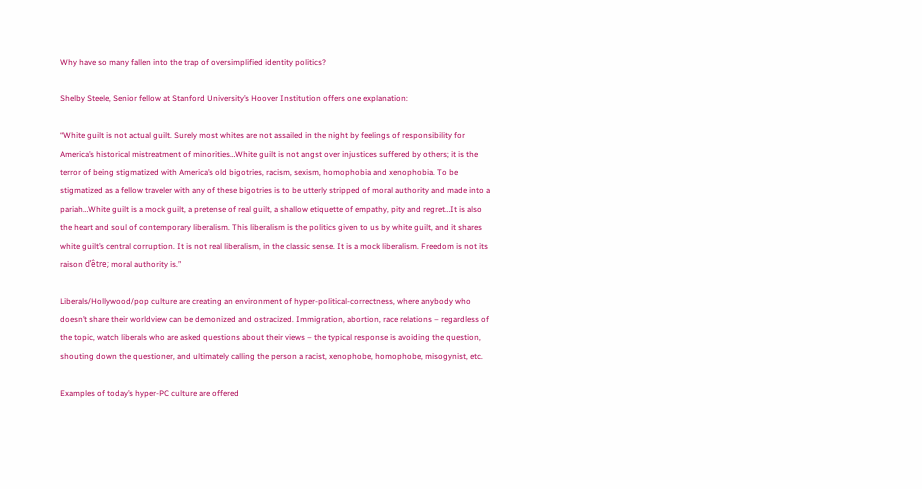Why have so many fallen into the trap of oversimplified identity politics?

Shelby Steele, Senior fellow at Stanford University’s Hoover Institution offers one explanation:

“White guilt is not actual guilt. Surely most whites are not assailed in the night by feelings of responsibility for America’s historical mistreatment of minorities…White guilt is not angst over injustices suffered by others; it is the terror of being stigmatized with America’s old bigotries, racism, sexism, homophobia and xenophobia. To be stigmatized as a fellow traveler with any of these bigotries is to be utterly stripped of moral authority and made into a pariah…White guilt is a mock guilt, a pretense of real guilt, a shallow etiquette of empathy, pity and regret…It is also the heart and soul of contemporary liberalism. This liberalism is the politics given to us by white guilt, and it shares white guilt’s central corruption. It is not real liberalism, in the classic sense. It is a mock liberalism. Freedom is not its raison d’être; moral authority is.”

Liberals/Hollywood/pop culture are creating an environment of hyper-political-correctness, where anybody who doesn’t share their worldview can be demonized and ostracized. Immigration, abortion, race relations – regardless of the topic, watch liberals who are asked questions about their views – the typical response is avoiding the question, shouting down the questioner, and ultimately calling the person a racist, xenophobe, homophobe, misogynist, etc.

Examples of today’s hyper-PC culture are offered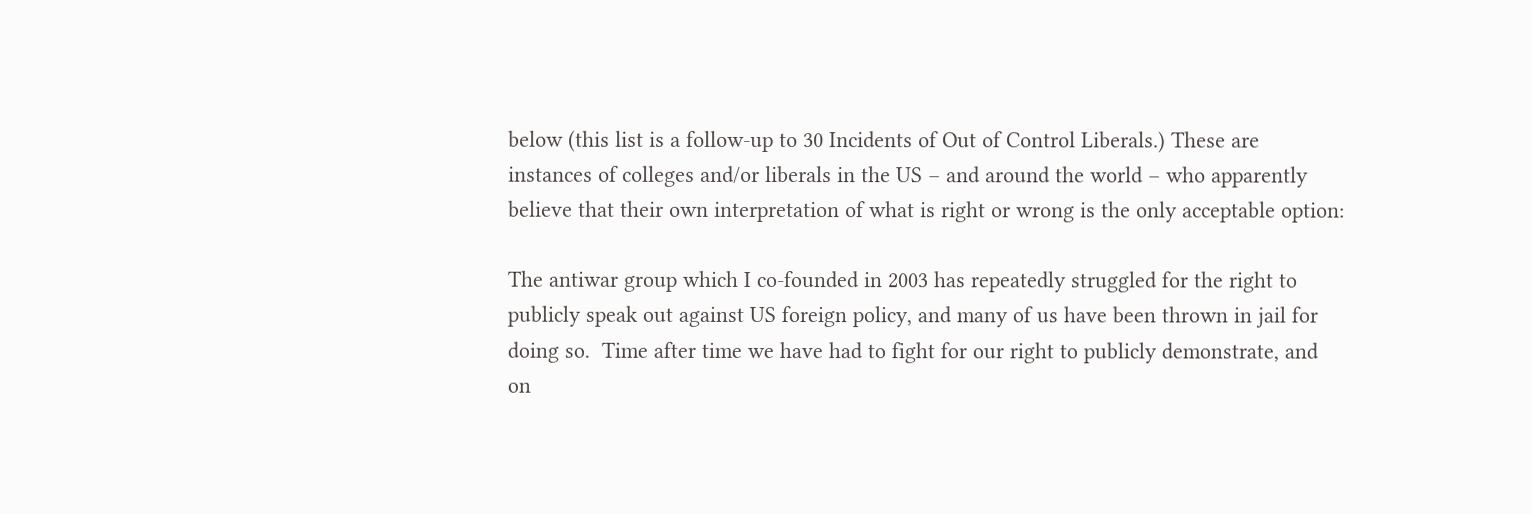below (this list is a follow-up to 30 Incidents of Out of Control Liberals.) These are instances of colleges and/or liberals in the US – and around the world – who apparently believe that their own interpretation of what is right or wrong is the only acceptable option:

The antiwar group which I co-founded in 2003 has repeatedly struggled for the right to publicly speak out against US foreign policy, and many of us have been thrown in jail for doing so.  Time after time we have had to fight for our right to publicly demonstrate, and on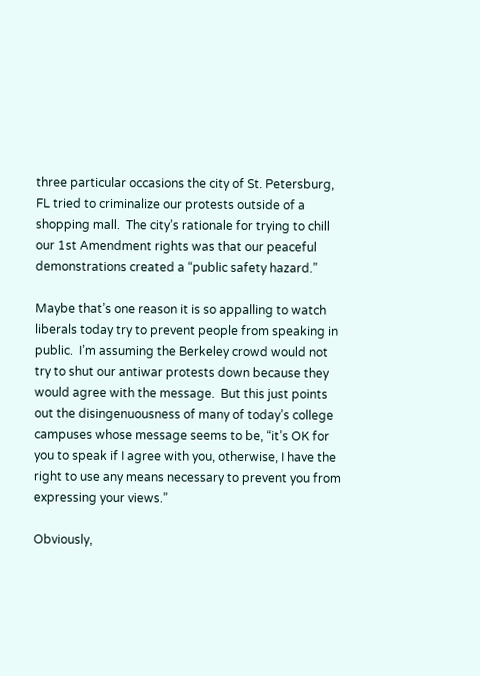three particular occasions the city of St. Petersburg, FL tried to criminalize our protests outside of a shopping mall.  The city’s rationale for trying to chill our 1st Amendment rights was that our peaceful demonstrations created a “public safety hazard.”

Maybe that’s one reason it is so appalling to watch liberals today try to prevent people from speaking in public.  I’m assuming the Berkeley crowd would not try to shut our antiwar protests down because they would agree with the message.  But this just points out the disingenuousness of many of today’s college campuses whose message seems to be, “it’s OK for you to speak if I agree with you, otherwise, I have the right to use any means necessary to prevent you from expressing your views.”

Obviously,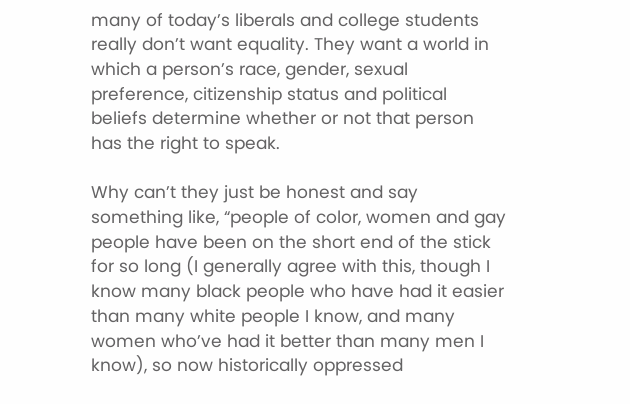many of today’s liberals and college students really don’t want equality. They want a world in which a person’s race, gender, sexual preference, citizenship status and political beliefs determine whether or not that person has the right to speak.

Why can’t they just be honest and say something like, “people of color, women and gay people have been on the short end of the stick for so long (I generally agree with this, though I know many black people who have had it easier than many white people I know, and many women who’ve had it better than many men I know), so now historically oppressed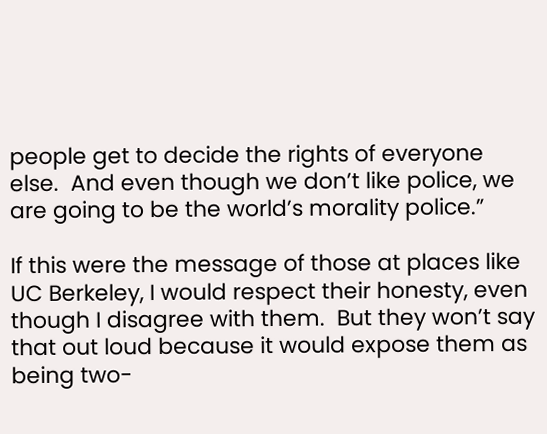people get to decide the rights of everyone else.  And even though we don’t like police, we are going to be the world’s morality police.”

If this were the message of those at places like UC Berkeley, I would respect their honesty, even though I disagree with them.  But they won’t say that out loud because it would expose them as being two-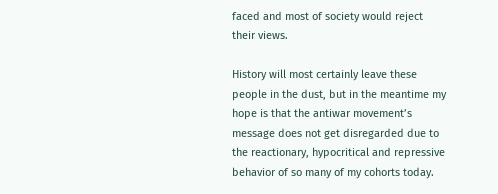faced and most of society would reject their views.

History will most certainly leave these people in the dust, but in the meantime my hope is that the antiwar movement’s message does not get disregarded due to the reactionary, hypocritical and repressive behavior of so many of my cohorts today.